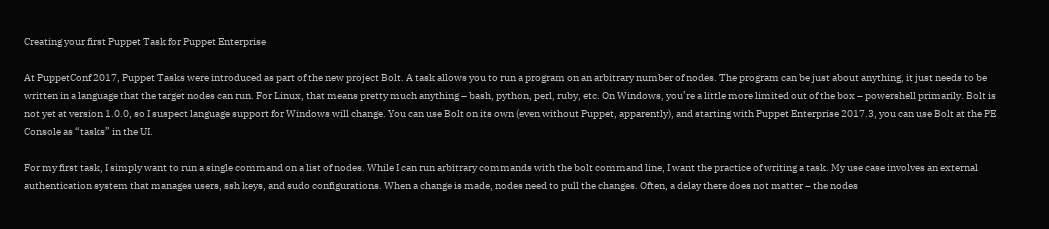Creating your first Puppet Task for Puppet Enterprise

At PuppetConf 2017, Puppet Tasks were introduced as part of the new project Bolt. A task allows you to run a program on an arbitrary number of nodes. The program can be just about anything, it just needs to be written in a language that the target nodes can run. For Linux, that means pretty much anything – bash, python, perl, ruby, etc. On Windows, you’re a little more limited out of the box – powershell primarily. Bolt is not yet at version 1.0.0, so I suspect language support for Windows will change. You can use Bolt on its own (even without Puppet, apparently), and starting with Puppet Enterprise 2017.3, you can use Bolt at the PE Console as “tasks” in the UI.

For my first task, I simply want to run a single command on a list of nodes. While I can run arbitrary commands with the bolt command line, I want the practice of writing a task. My use case involves an external authentication system that manages users, ssh keys, and sudo configurations. When a change is made, nodes need to pull the changes. Often, a delay there does not matter – the nodes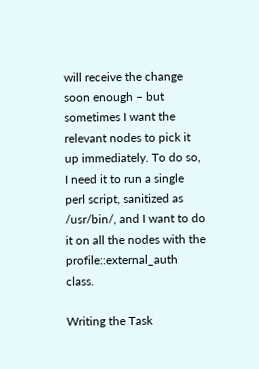will receive the change soon enough – but sometimes I want the relevant nodes to pick it up immediately. To do so, I need it to run a single perl script, sanitized as /usr/bin/, and I want to do it on all the nodes with the profile::external_auth class.

Writing the Task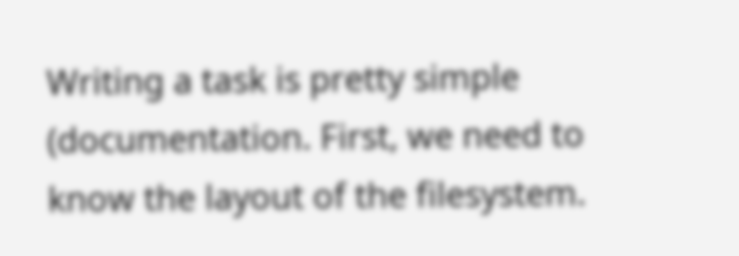Writing a task is pretty simple (documentation. First, we need to know the layout of the filesystem.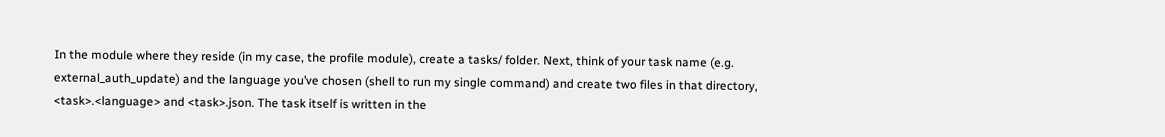In the module where they reside (in my case, the profile module), create a tasks/ folder. Next, think of your task name (e.g. external_auth_update) and the language you’ve chosen (shell to run my single command) and create two files in that directory, <task>.<language> and <task>.json. The task itself is written in the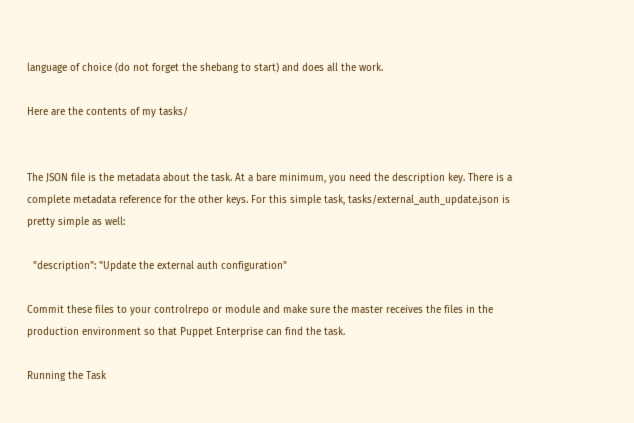language of choice (do not forget the shebang to start) and does all the work.

Here are the contents of my tasks/


The JSON file is the metadata about the task. At a bare minimum, you need the description key. There is a complete metadata reference for the other keys. For this simple task, tasks/external_auth_update.json is pretty simple as well:

  "description": "Update the external auth configuration"

Commit these files to your controlrepo or module and make sure the master receives the files in the production environment so that Puppet Enterprise can find the task.

Running the Task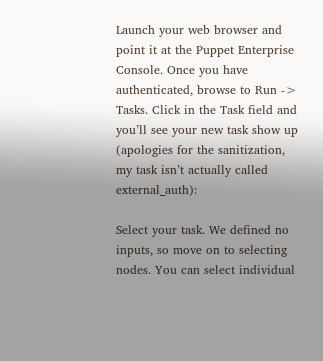Launch your web browser and point it at the Puppet Enterprise Console. Once you have authenticated, browse to Run -> Tasks. Click in the Task field and you’ll see your new task show up (apologies for the sanitization, my task isn’t actually called external_auth):

Select your task. We defined no inputs, so move on to selecting nodes. You can select individual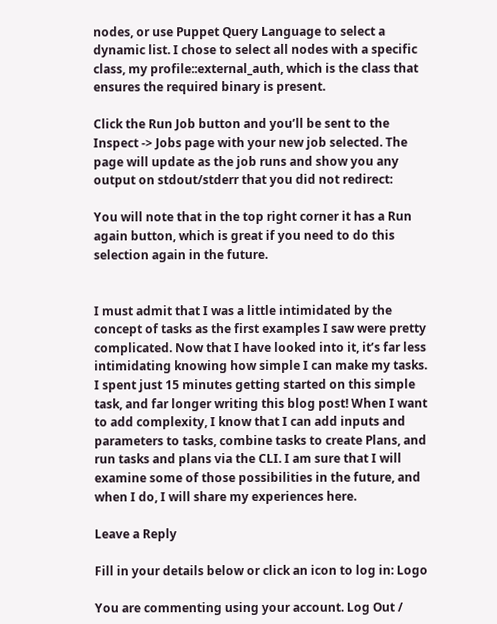nodes, or use Puppet Query Language to select a dynamic list. I chose to select all nodes with a specific class, my profile::external_auth, which is the class that ensures the required binary is present.

Click the Run Job button and you’ll be sent to the Inspect -> Jobs page with your new job selected. The page will update as the job runs and show you any output on stdout/stderr that you did not redirect:

You will note that in the top right corner it has a Run again button, which is great if you need to do this selection again in the future.


I must admit that I was a little intimidated by the concept of tasks as the first examples I saw were pretty complicated. Now that I have looked into it, it’s far less intimidating knowing how simple I can make my tasks. I spent just 15 minutes getting started on this simple task, and far longer writing this blog post! When I want to add complexity, I know that I can add inputs and parameters to tasks, combine tasks to create Plans, and run tasks and plans via the CLI. I am sure that I will examine some of those possibilities in the future, and when I do, I will share my experiences here.

Leave a Reply

Fill in your details below or click an icon to log in: Logo

You are commenting using your account. Log Out /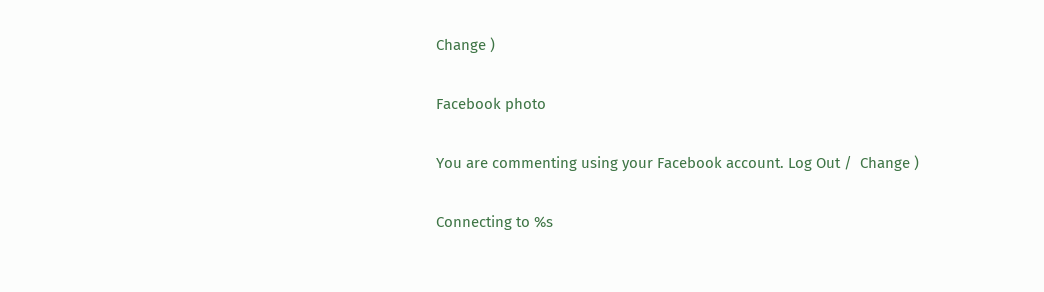Change )

Facebook photo

You are commenting using your Facebook account. Log Out /  Change )

Connecting to %s